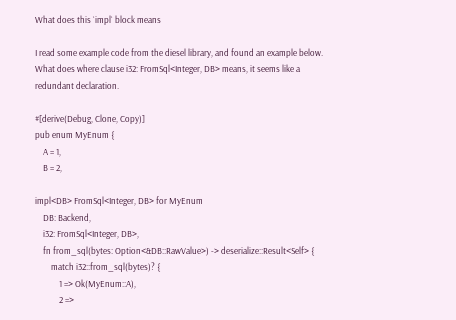What does this `impl` block means

I read some example code from the diesel library, and found an example below. What does where clause i32: FromSql<Integer, DB> means, it seems like a redundant declaration.

#[derive(Debug, Clone, Copy)]
pub enum MyEnum {
    A = 1,
    B = 2,

impl<DB> FromSql<Integer, DB> for MyEnum
    DB: Backend,
    i32: FromSql<Integer, DB>,
    fn from_sql(bytes: Option<&DB::RawValue>) -> deserialize::Result<Self> {
        match i32::from_sql(bytes)? {
            1 => Ok(MyEnum::A),
            2 =>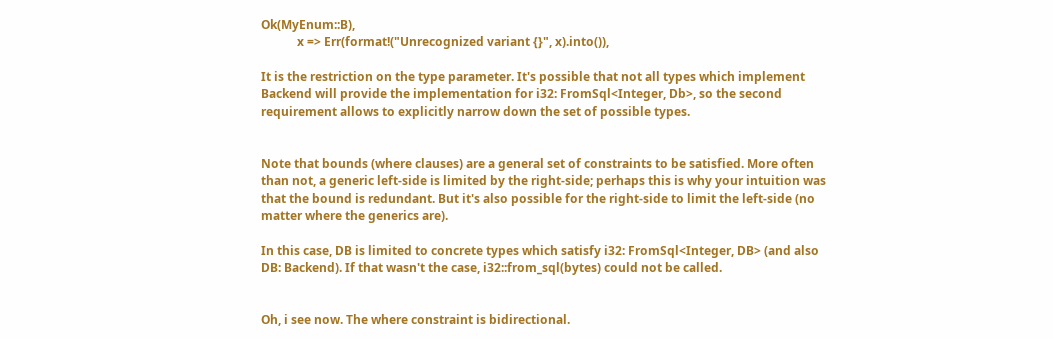Ok(MyEnum::B),
            x => Err(format!("Unrecognized variant {}", x).into()),

It is the restriction on the type parameter. It's possible that not all types which implement Backend will provide the implementation for i32: FromSql<Integer, Db>, so the second requirement allows to explicitly narrow down the set of possible types.


Note that bounds (where clauses) are a general set of constraints to be satisfied. More often than not, a generic left-side is limited by the right-side; perhaps this is why your intuition was that the bound is redundant. But it's also possible for the right-side to limit the left-side (no matter where the generics are).

In this case, DB is limited to concrete types which satisfy i32: FromSql<Integer, DB> (and also DB: Backend). If that wasn't the case, i32::from_sql(bytes) could not be called.


Oh, i see now. The where constraint is bidirectional.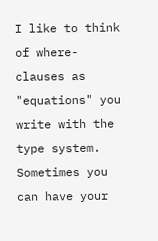I like to think of where-clauses as "equations" you write with the type system. Sometimes you can have your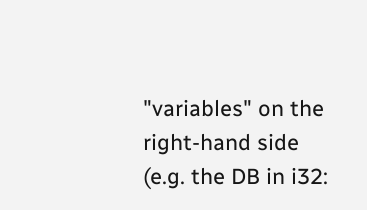"variables" on the right-hand side (e.g. the DB in i32: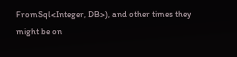FromSql<Integer, DB>), and other times they might be on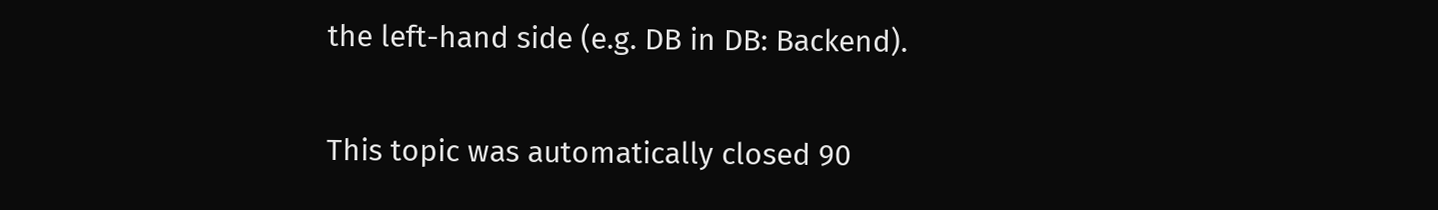the left-hand side (e.g. DB in DB: Backend).

This topic was automatically closed 90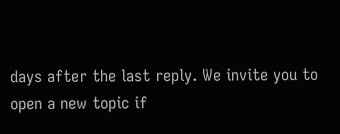days after the last reply. We invite you to open a new topic if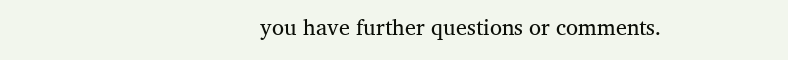you have further questions or comments.